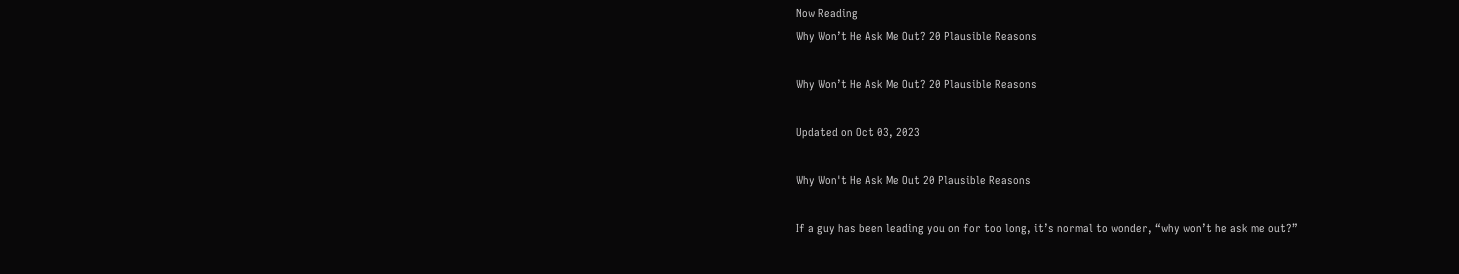Now Reading
Why Won’t He Ask Me Out? 20 Plausible Reasons

Why Won’t He Ask Me Out? 20 Plausible Reasons

Updated on Oct 03, 2023

Why Won't He Ask Me Out 20 Plausible Reasons

If a guy has been leading you on for too long, it’s normal to wonder, “why won’t he ask me out?”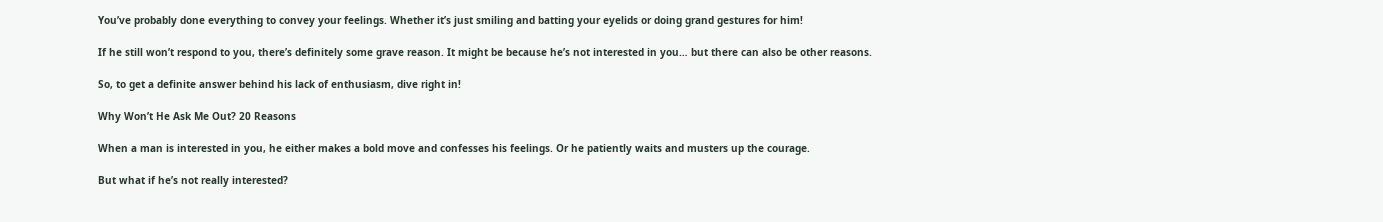You’ve probably done everything to convey your feelings. Whether it’s just smiling and batting your eyelids or doing grand gestures for him!

If he still won’t respond to you, there’s definitely some grave reason. It might be because he’s not interested in you… but there can also be other reasons.

So, to get a definite answer behind his lack of enthusiasm, dive right in!

Why Won’t He Ask Me Out? 20 Reasons

When a man is interested in you, he either makes a bold move and confesses his feelings. Or he patiently waits and musters up the courage.

But what if he’s not really interested?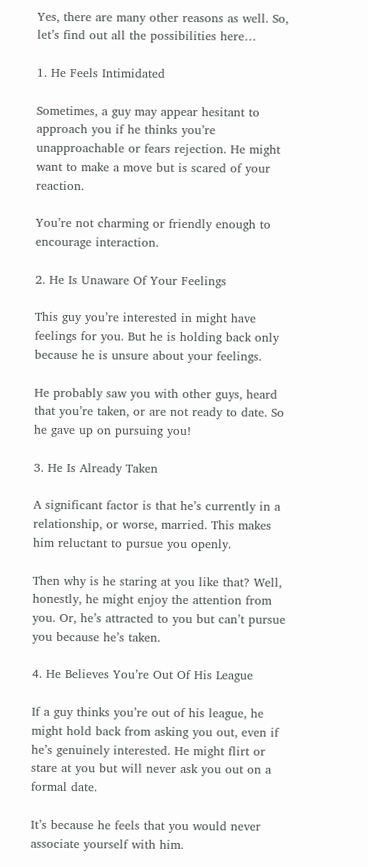Yes, there are many other reasons as well. So, let’s find out all the possibilities here…

1. He Feels Intimidated

Sometimes, a guy may appear hesitant to approach you if he thinks you’re unapproachable or fears rejection. He might want to make a move but is scared of your reaction.

You’re not charming or friendly enough to encourage interaction.

2. He Is Unaware Of Your Feelings

This guy you’re interested in might have feelings for you. But he is holding back only because he is unsure about your feelings.

He probably saw you with other guys, heard that you’re taken, or are not ready to date. So he gave up on pursuing you!

3. He Is Already Taken

A significant factor is that he’s currently in a relationship, or worse, married. This makes him reluctant to pursue you openly.

Then why is he staring at you like that? Well, honestly, he might enjoy the attention from you. Or, he’s attracted to you but can’t pursue you because he’s taken.

4. He Believes You’re Out Of His League

If a guy thinks you’re out of his league, he might hold back from asking you out, even if he’s genuinely interested. He might flirt or stare at you but will never ask you out on a formal date.

It’s because he feels that you would never associate yourself with him.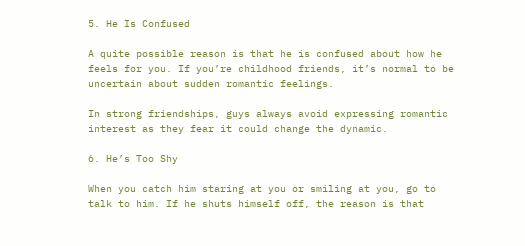5. He Is Confused

A quite possible reason is that he is confused about how he feels for you. If you’re childhood friends, it’s normal to be uncertain about sudden romantic feelings.

In strong friendships, guys always avoid expressing romantic interest as they fear it could change the dynamic.

6. He’s Too Shy

When you catch him staring at you or smiling at you, go to talk to him. If he shuts himself off, the reason is that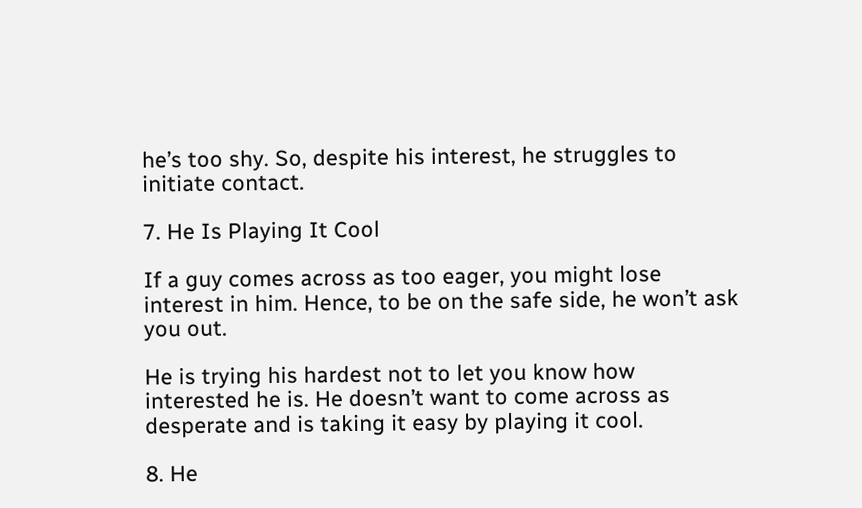he’s too shy. So, despite his interest, he struggles to initiate contact.

7. He Is Playing It Cool

If a guy comes across as too eager, you might lose interest in him. Hence, to be on the safe side, he won’t ask you out.

He is trying his hardest not to let you know how interested he is. He doesn’t want to come across as desperate and is taking it easy by playing it cool.

8. He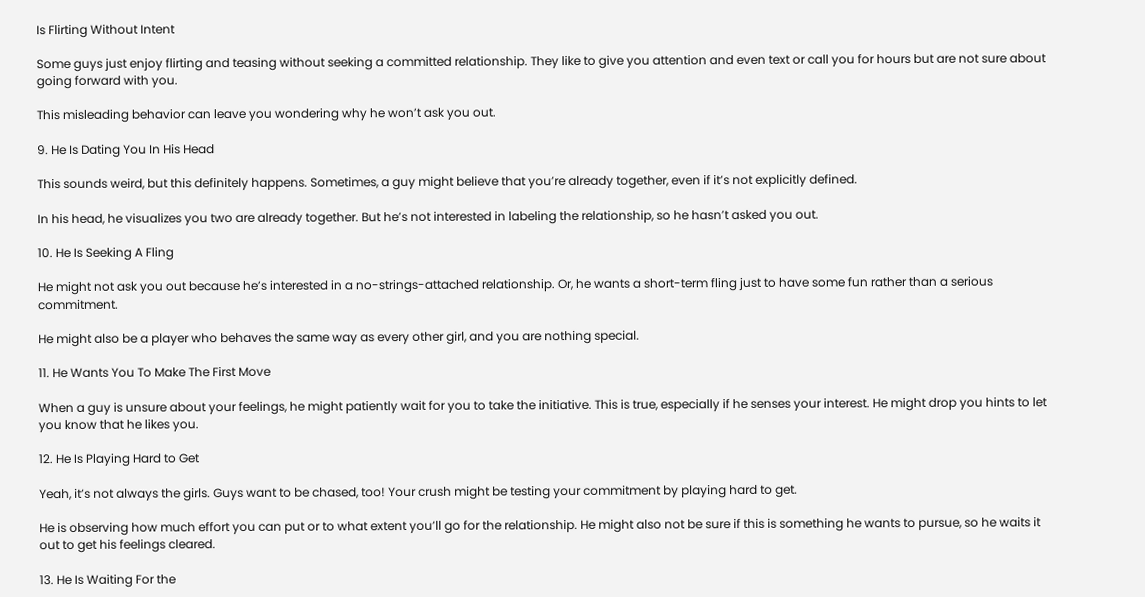Is Flirting Without Intent

Some guys just enjoy flirting and teasing without seeking a committed relationship. They like to give you attention and even text or call you for hours but are not sure about going forward with you.

This misleading behavior can leave you wondering why he won’t ask you out.

9. He Is Dating You In His Head

This sounds weird, but this definitely happens. Sometimes, a guy might believe that you’re already together, even if it’s not explicitly defined.

In his head, he visualizes you two are already together. But he’s not interested in labeling the relationship, so he hasn’t asked you out.

10. He Is Seeking A Fling

He might not ask you out because he’s interested in a no-strings-attached relationship. Or, he wants a short-term fling just to have some fun rather than a serious commitment.

He might also be a player who behaves the same way as every other girl, and you are nothing special.

11. He Wants You To Make The First Move

When a guy is unsure about your feelings, he might patiently wait for you to take the initiative. This is true, especially if he senses your interest. He might drop you hints to let you know that he likes you.

12. He Is Playing Hard to Get

Yeah, it’s not always the girls. Guys want to be chased, too! Your crush might be testing your commitment by playing hard to get.

He is observing how much effort you can put or to what extent you’ll go for the relationship. He might also not be sure if this is something he wants to pursue, so he waits it out to get his feelings cleared.

13. He Is Waiting For the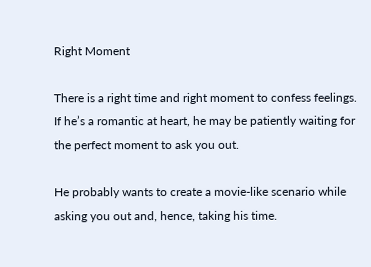Right Moment

There is a right time and right moment to confess feelings. If he’s a romantic at heart, he may be patiently waiting for the perfect moment to ask you out.

He probably wants to create a movie-like scenario while asking you out and, hence, taking his time.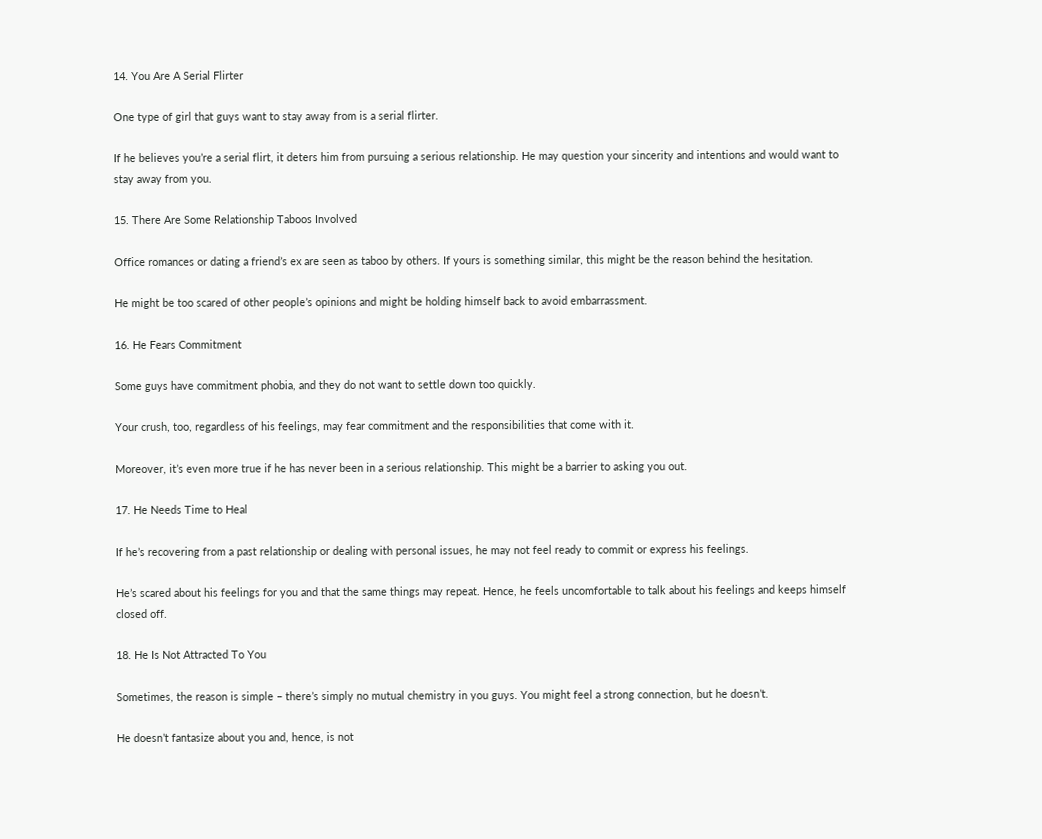14. You Are A Serial Flirter

One type of girl that guys want to stay away from is a serial flirter.

If he believes you’re a serial flirt, it deters him from pursuing a serious relationship. He may question your sincerity and intentions and would want to stay away from you.

15. There Are Some Relationship Taboos Involved

Office romances or dating a friend’s ex are seen as taboo by others. If yours is something similar, this might be the reason behind the hesitation.

He might be too scared of other people’s opinions and might be holding himself back to avoid embarrassment.

16. He Fears Commitment

Some guys have commitment phobia, and they do not want to settle down too quickly.

Your crush, too, regardless of his feelings, may fear commitment and the responsibilities that come with it.

Moreover, it’s even more true if he has never been in a serious relationship. This might be a barrier to asking you out.

17. He Needs Time to Heal

If he’s recovering from a past relationship or dealing with personal issues, he may not feel ready to commit or express his feelings.

He’s scared about his feelings for you and that the same things may repeat. Hence, he feels uncomfortable to talk about his feelings and keeps himself closed off.

18. He Is Not Attracted To You

Sometimes, the reason is simple – there’s simply no mutual chemistry in you guys. You might feel a strong connection, but he doesn’t.

He doesn’t fantasize about you and, hence, is not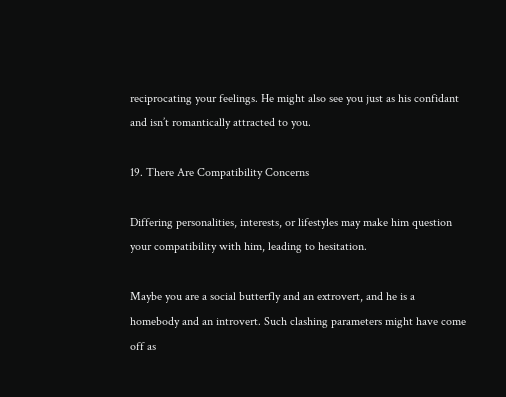reciprocating your feelings. He might also see you just as his confidant and isn’t romantically attracted to you.

19. There Are Compatibility Concerns

Differing personalities, interests, or lifestyles may make him question your compatibility with him, leading to hesitation.

Maybe you are a social butterfly and an extrovert, and he is a homebody and an introvert. Such clashing parameters might have come off as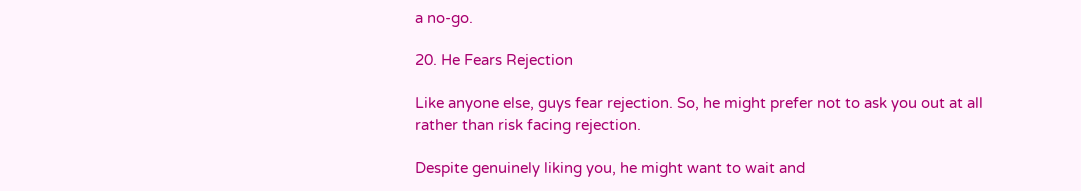a no-go.

20. He Fears Rejection

Like anyone else, guys fear rejection. So, he might prefer not to ask you out at all rather than risk facing rejection.

Despite genuinely liking you, he might want to wait and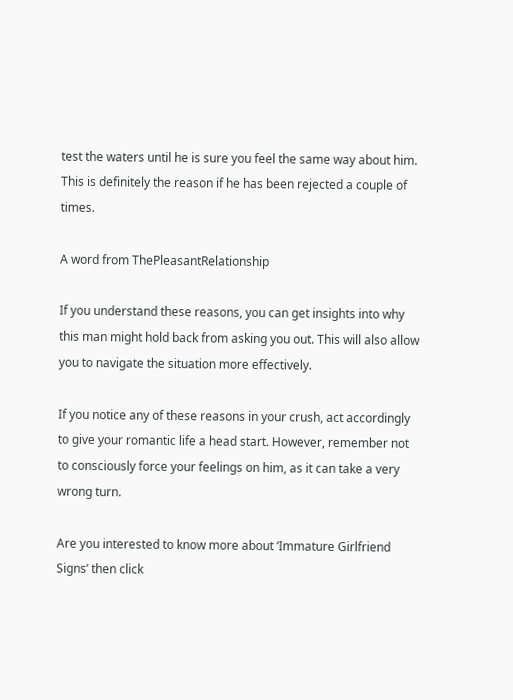test the waters until he is sure you feel the same way about him. This is definitely the reason if he has been rejected a couple of times.

A word from ThePleasantRelationship

If you understand these reasons, you can get insights into why this man might hold back from asking you out. This will also allow you to navigate the situation more effectively.

If you notice any of these reasons in your crush, act accordingly to give your romantic life a head start. However, remember not to consciously force your feelings on him, as it can take a very wrong turn.

Are you interested to know more about ‘Immature Girlfriend Signs’ then click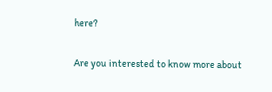here?

Are you interested to know more about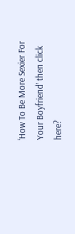‘How To Be More Sexier For Your Boyfriend’ then click here?